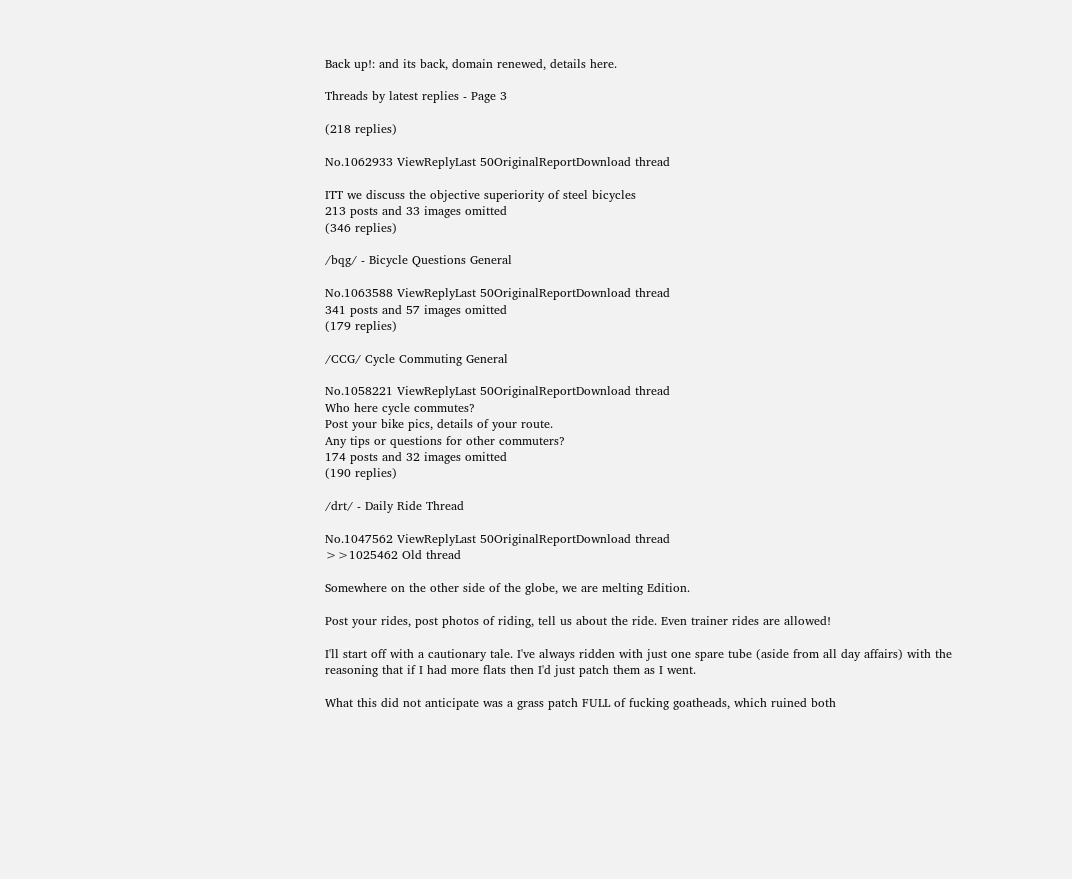Back up!: and its back, domain renewed, details here.

Threads by latest replies - Page 3

(218 replies)

No.1062933 ViewReplyLast 50OriginalReportDownload thread

ITT we discuss the objective superiority of steel bicycles
213 posts and 33 images omitted
(346 replies)

/bqg/ - Bicycle Questions General

No.1063588 ViewReplyLast 50OriginalReportDownload thread
341 posts and 57 images omitted
(179 replies)

/CCG/ Cycle Commuting General

No.1058221 ViewReplyLast 50OriginalReportDownload thread
Who here cycle commutes?
Post your bike pics, details of your route.
Any tips or questions for other commuters?
174 posts and 32 images omitted
(190 replies)

/drt/ - Daily Ride Thread

No.1047562 ViewReplyLast 50OriginalReportDownload thread
>>1025462 Old thread

Somewhere on the other side of the globe, we are melting Edition.

Post your rides, post photos of riding, tell us about the ride. Even trainer rides are allowed!

I'll start off with a cautionary tale. I've always ridden with just one spare tube (aside from all day affairs) with the reasoning that if I had more flats then I'd just patch them as I went.

What this did not anticipate was a grass patch FULL of fucking goatheads, which ruined both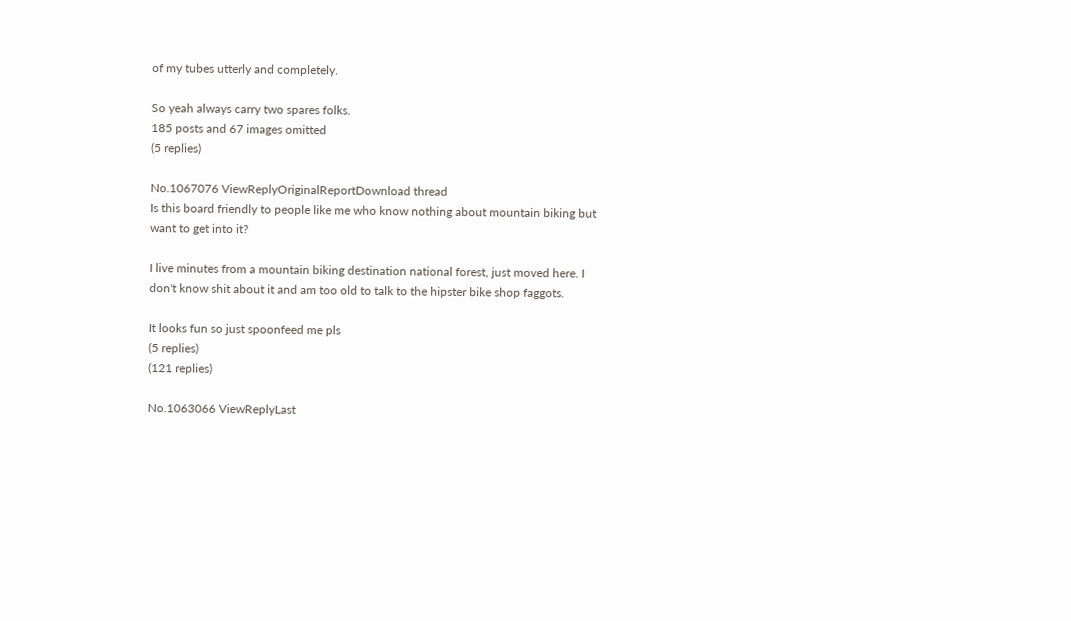of my tubes utterly and completely.

So yeah always carry two spares folks.
185 posts and 67 images omitted
(5 replies)

No.1067076 ViewReplyOriginalReportDownload thread
Is this board friendly to people like me who know nothing about mountain biking but want to get into it?

I live minutes from a mountain biking destination national forest, just moved here. I don't know shit about it and am too old to talk to the hipster bike shop faggots.

It looks fun so just spoonfeed me pls
(5 replies)
(121 replies)

No.1063066 ViewReplyLast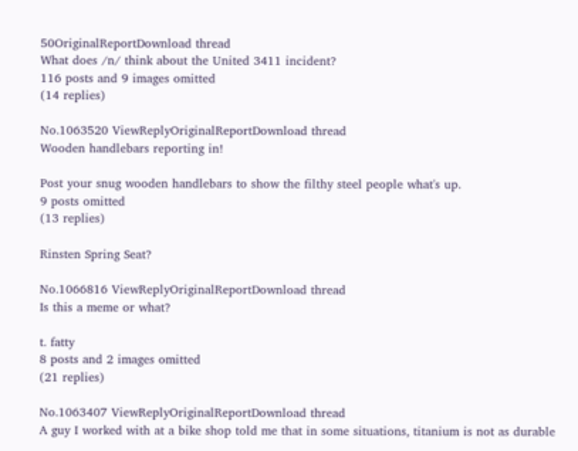50OriginalReportDownload thread
What does /n/ think about the United 3411 incident?
116 posts and 9 images omitted
(14 replies)

No.1063520 ViewReplyOriginalReportDownload thread
Wooden handlebars reporting in!

Post your snug wooden handlebars to show the filthy steel people what's up.
9 posts omitted
(13 replies)

Rinsten Spring Seat?

No.1066816 ViewReplyOriginalReportDownload thread
Is this a meme or what?

t. fatty
8 posts and 2 images omitted
(21 replies)

No.1063407 ViewReplyOriginalReportDownload thread
A guy I worked with at a bike shop told me that in some situations, titanium is not as durable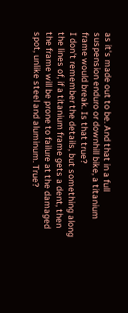as it's made out to be. And that in a full suspension enduro or downhill bike, a titanium frame would break. Is that true?
I don't remember the details, but something along the lines of, if a titanium frame gets a dent, then the frame will be prone to failure at the damaged spot, unlike steel and aluminum. True?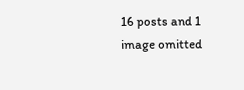16 posts and 1 image omitted